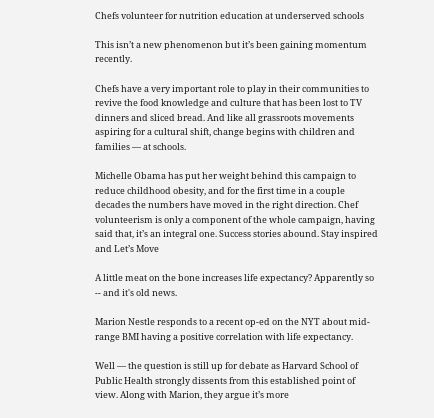Chefs volunteer for nutrition education at underserved schools

This isn’t a new phenomenon but it’s been gaining momentum recently.

Chefs have a very important role to play in their communities to revive the food knowledge and culture that has been lost to TV dinners and sliced bread. And like all grassroots movements aspiring for a cultural shift, change begins with children and families — at schools.

Michelle Obama has put her weight behind this campaign to reduce childhood obesity, and for the first time in a couple decades the numbers have moved in the right direction. Chef volunteerism is only a component of the whole campaign, having said that, it’s an integral one. Success stories abound. Stay inspired and Let’s Move

A little meat on the bone increases life expectancy? Apparently so -- and it's old news.

Marion Nestle responds to a recent op-ed on the NYT about mid-range BMI having a positive correlation with life expectancy.

Well — the question is still up for debate as Harvard School of Public Health strongly dissents from this established point of view. Along with Marion, they argue it’s more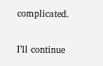complicated.

I’ll continue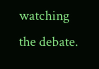watching the debate.